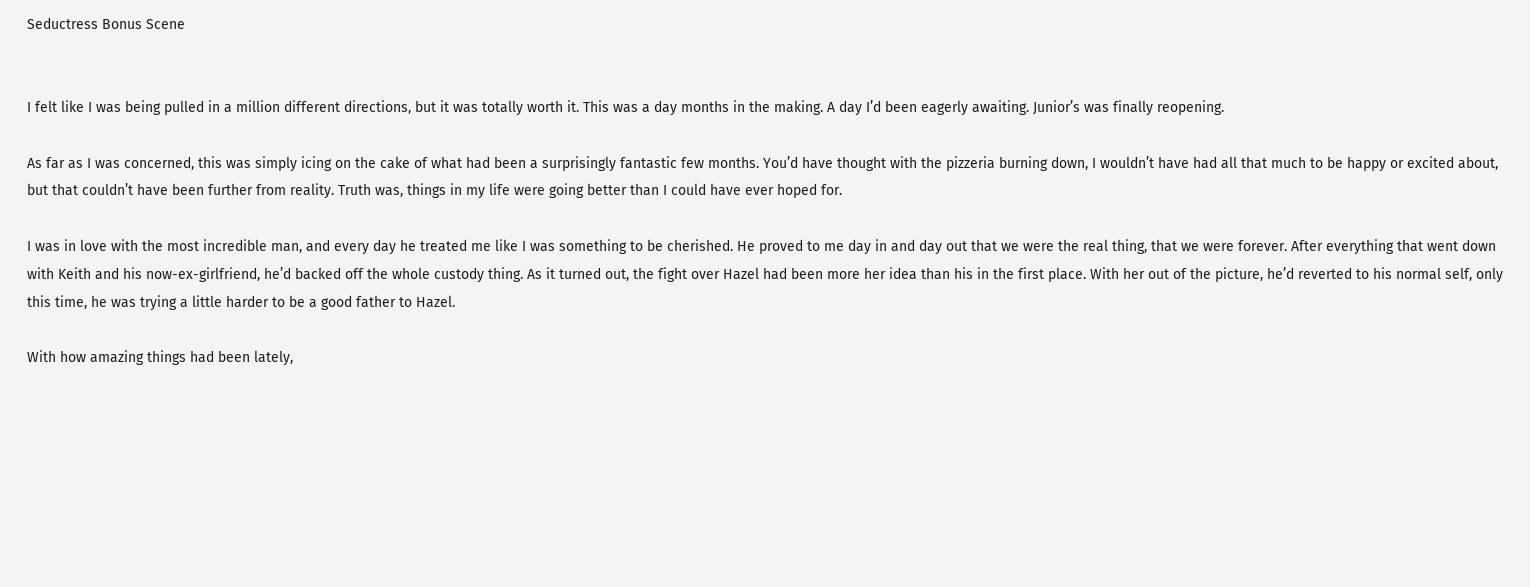Seductress Bonus Scene


I felt like I was being pulled in a million different directions, but it was totally worth it. This was a day months in the making. A day I’d been eagerly awaiting. Junior’s was finally reopening.

As far as I was concerned, this was simply icing on the cake of what had been a surprisingly fantastic few months. You’d have thought with the pizzeria burning down, I wouldn’t have had all that much to be happy or excited about, but that couldn’t have been further from reality. Truth was, things in my life were going better than I could have ever hoped for.

I was in love with the most incredible man, and every day he treated me like I was something to be cherished. He proved to me day in and day out that we were the real thing, that we were forever. After everything that went down with Keith and his now-ex-girlfriend, he’d backed off the whole custody thing. As it turned out, the fight over Hazel had been more her idea than his in the first place. With her out of the picture, he’d reverted to his normal self, only this time, he was trying a little harder to be a good father to Hazel.

With how amazing things had been lately,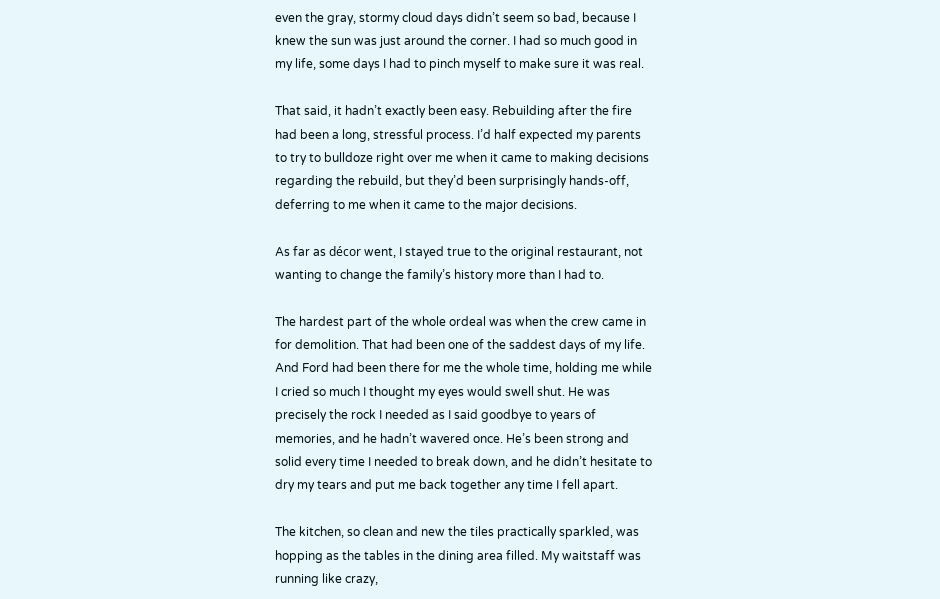even the gray, stormy cloud days didn’t seem so bad, because I knew the sun was just around the corner. I had so much good in my life, some days I had to pinch myself to make sure it was real.

That said, it hadn’t exactly been easy. Rebuilding after the fire had been a long, stressful process. I’d half expected my parents to try to bulldoze right over me when it came to making decisions regarding the rebuild, but they’d been surprisingly hands-off, deferring to me when it came to the major decisions.

As far as décor went, I stayed true to the original restaurant, not wanting to change the family’s history more than I had to.

The hardest part of the whole ordeal was when the crew came in for demolition. That had been one of the saddest days of my life. And Ford had been there for me the whole time, holding me while I cried so much I thought my eyes would swell shut. He was precisely the rock I needed as I said goodbye to years of memories, and he hadn’t wavered once. He’s been strong and solid every time I needed to break down, and he didn’t hesitate to dry my tears and put me back together any time I fell apart.

The kitchen, so clean and new the tiles practically sparkled, was hopping as the tables in the dining area filled. My waitstaff was running like crazy,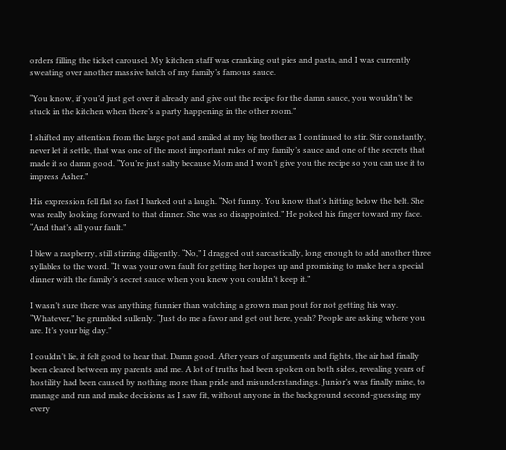orders filling the ticket carousel. My kitchen staff was cranking out pies and pasta, and I was currently sweating over another massive batch of my family’s famous sauce.

“You know, if you’d just get over it already and give out the recipe for the damn sauce, you wouldn’t be stuck in the kitchen when there’s a party happening in the other room.”

I shifted my attention from the large pot and smiled at my big brother as I continued to stir. Stir constantly, never let it settle, that was one of the most important rules of my family’s sauce and one of the secrets that made it so damn good. “You’re just salty because Mom and I won’t give you the recipe so you can use it to impress Asher.”

His expression fell flat so fast I barked out a laugh. “Not funny. You know that’s hitting below the belt. She was really looking forward to that dinner. She was so disappointed.” He poked his finger toward my face. “And that’s all your fault.”

I blew a raspberry, still stirring diligently. “No,” I dragged out sarcastically, long enough to add another three syllables to the word. “It was your own fault for getting her hopes up and promising to make her a special dinner with the family’s secret sauce when you knew you couldn’t keep it.”

I wasn’t sure there was anything funnier than watching a grown man pout for not getting his way. “Whatever,” he grumbled sullenly. “Just do me a favor and get out here, yeah? People are asking where you are. It’s your big day.”

I couldn’t lie, it felt good to hear that. Damn good. After years of arguments and fights, the air had finally been cleared between my parents and me. A lot of truths had been spoken on both sides, revealing years of hostility had been caused by nothing more than pride and misunderstandings. Junior’s was finally mine, to manage and run and make decisions as I saw fit, without anyone in the background second-guessing my every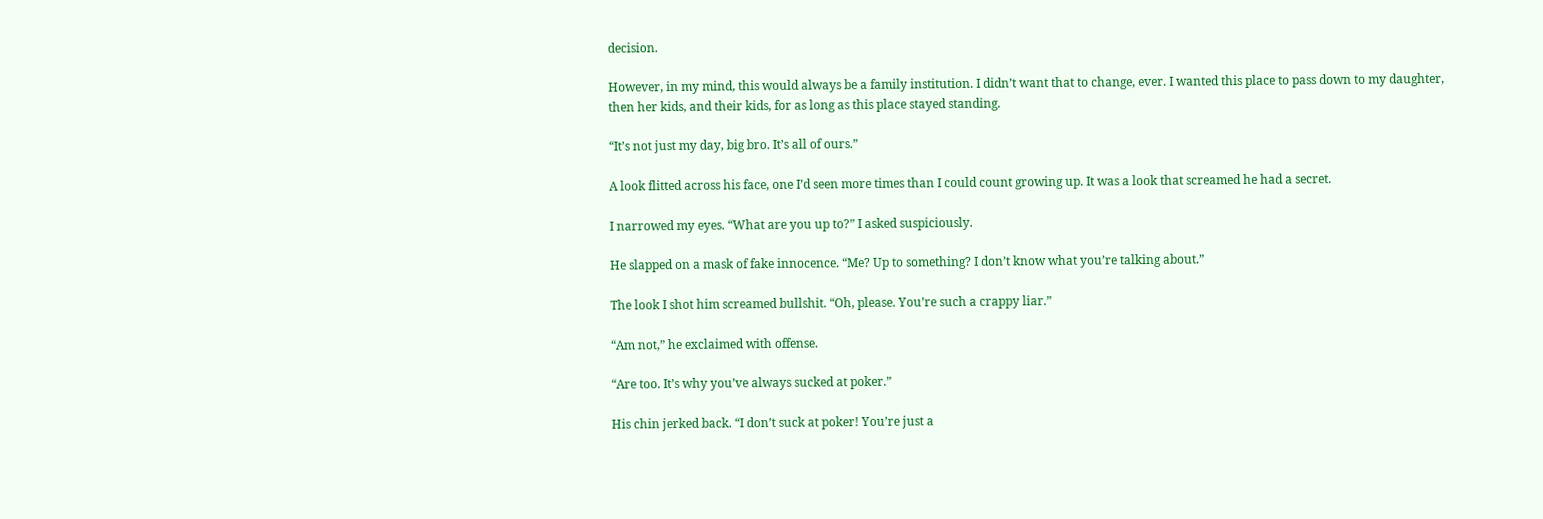decision.

However, in my mind, this would always be a family institution. I didn’t want that to change, ever. I wanted this place to pass down to my daughter, then her kids, and their kids, for as long as this place stayed standing.

“It’s not just my day, big bro. It’s all of ours.”

A look flitted across his face, one I’d seen more times than I could count growing up. It was a look that screamed he had a secret.

I narrowed my eyes. “What are you up to?” I asked suspiciously.

He slapped on a mask of fake innocence. “Me? Up to something? I don’t know what you’re talking about.”

The look I shot him screamed bullshit. “Oh, please. You’re such a crappy liar.”

“Am not,” he exclaimed with offense.

“Are too. It’s why you’ve always sucked at poker.”

His chin jerked back. “I don’t suck at poker! You’re just a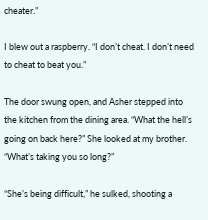cheater.”

I blew out a raspberry. “I don’t cheat. I don’t need to cheat to beat you.”

The door swung open, and Asher stepped into the kitchen from the dining area. “What the hell’s going on back here?” She looked at my brother. “What’s taking you so long?”

“She’s being difficult,” he sulked, shooting a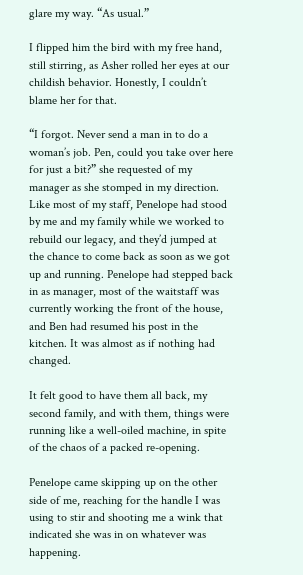glare my way. “As usual.”

I flipped him the bird with my free hand, still stirring, as Asher rolled her eyes at our childish behavior. Honestly, I couldn’t blame her for that.

“I forgot. Never send a man in to do a woman’s job. Pen, could you take over here for just a bit?” she requested of my manager as she stomped in my direction. Like most of my staff, Penelope had stood by me and my family while we worked to rebuild our legacy, and they’d jumped at the chance to come back as soon as we got up and running. Penelope had stepped back in as manager, most of the waitstaff was currently working the front of the house, and Ben had resumed his post in the kitchen. It was almost as if nothing had changed.

It felt good to have them all back, my second family, and with them, things were running like a well-oiled machine, in spite of the chaos of a packed re-opening.

Penelope came skipping up on the other side of me, reaching for the handle I was using to stir and shooting me a wink that indicated she was in on whatever was happening.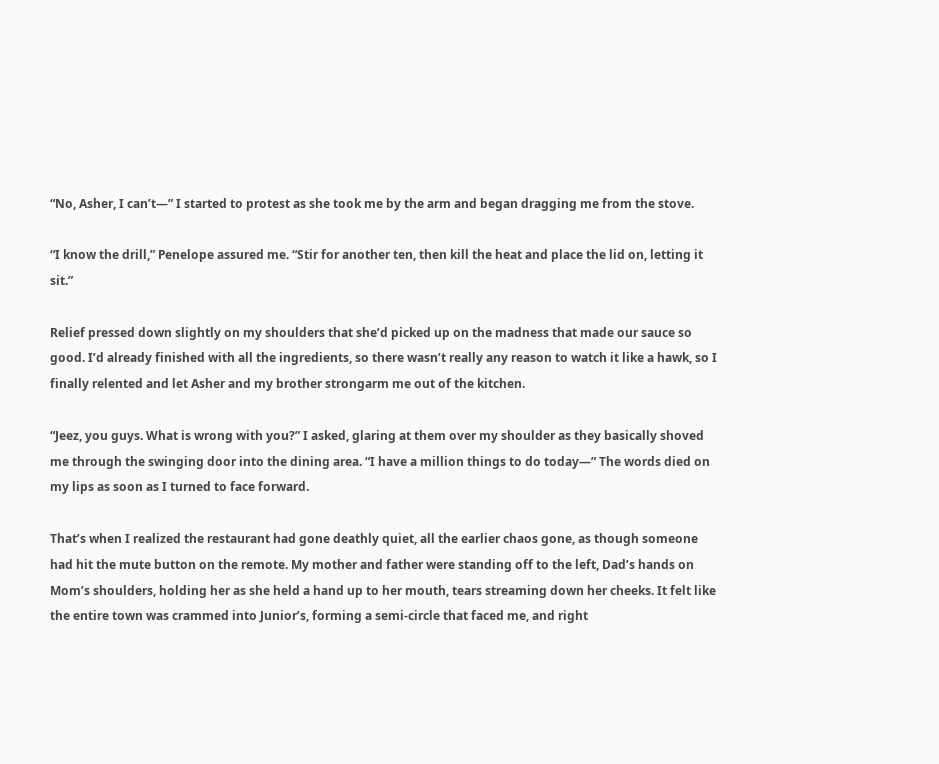“No, Asher, I can’t—” I started to protest as she took me by the arm and began dragging me from the stove.

“I know the drill,” Penelope assured me. “Stir for another ten, then kill the heat and place the lid on, letting it sit.”

Relief pressed down slightly on my shoulders that she’d picked up on the madness that made our sauce so good. I’d already finished with all the ingredients, so there wasn’t really any reason to watch it like a hawk, so I finally relented and let Asher and my brother strongarm me out of the kitchen.

“Jeez, you guys. What is wrong with you?” I asked, glaring at them over my shoulder as they basically shoved me through the swinging door into the dining area. “I have a million things to do today—” The words died on my lips as soon as I turned to face forward.

That’s when I realized the restaurant had gone deathly quiet, all the earlier chaos gone, as though someone had hit the mute button on the remote. My mother and father were standing off to the left, Dad’s hands on Mom’s shoulders, holding her as she held a hand up to her mouth, tears streaming down her cheeks. It felt like the entire town was crammed into Junior’s, forming a semi-circle that faced me, and right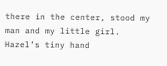there in the center, stood my man and my little girl. Hazel’s tiny hand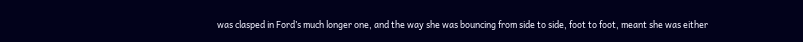was clasped in Ford’s much longer one, and the way she was bouncing from side to side, foot to foot, meant she was either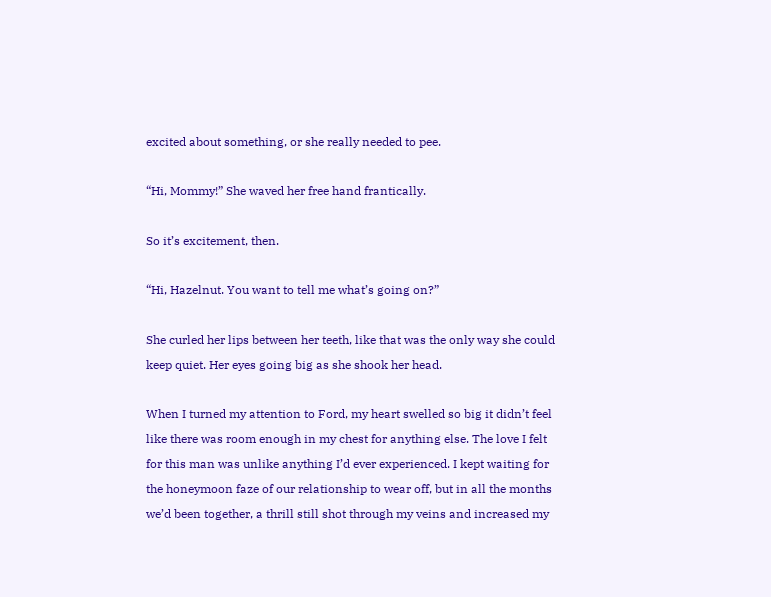excited about something, or she really needed to pee.

“Hi, Mommy!” She waved her free hand frantically.

So it’s excitement, then.

“Hi, Hazelnut. You want to tell me what’s going on?”

She curled her lips between her teeth, like that was the only way she could keep quiet. Her eyes going big as she shook her head.

When I turned my attention to Ford, my heart swelled so big it didn’t feel like there was room enough in my chest for anything else. The love I felt for this man was unlike anything I’d ever experienced. I kept waiting for the honeymoon faze of our relationship to wear off, but in all the months we’d been together, a thrill still shot through my veins and increased my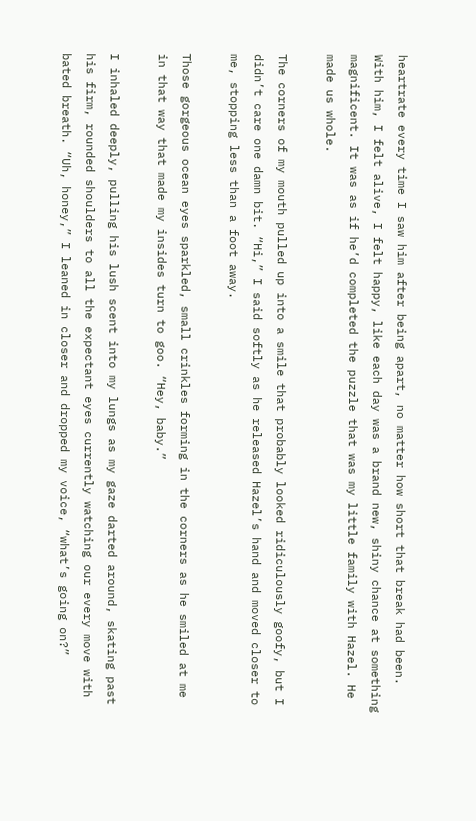heartrate every time I saw him after being apart, no matter how short that break had been. With him, I felt alive, I felt happy, like each day was a brand new, shiny chance at something magnificent. It was as if he’d completed the puzzle that was my little family with Hazel. He made us whole.

The corners of my mouth pulled up into a smile that probably looked ridiculously goofy, but I didn’t care one damn bit. “Hi,” I said softly as he released Hazel’s hand and moved closer to me, stopping less than a foot away.

Those gorgeous ocean eyes sparkled, small crinkles forming in the corners as he smiled at me in that way that made my insides turn to goo. “Hey, baby.”

I inhaled deeply, pulling his lush scent into my lungs as my gaze darted around, skating past his firm, rounded shoulders to all the expectant eyes currently watching our every move with bated breath. “Uh, honey,” I leaned in closer and dropped my voice, “what’s going on?”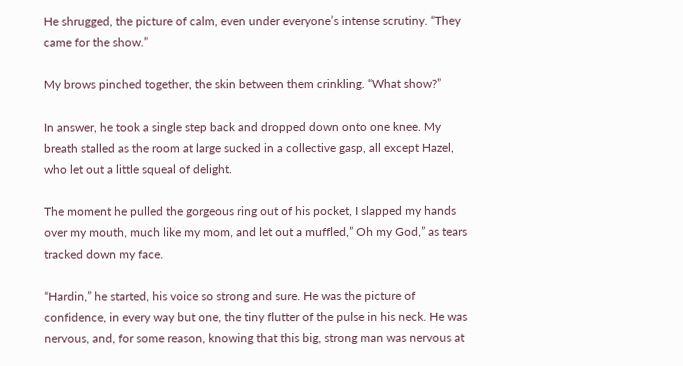He shrugged, the picture of calm, even under everyone’s intense scrutiny. “They came for the show.”

My brows pinched together, the skin between them crinkling. “What show?”

In answer, he took a single step back and dropped down onto one knee. My breath stalled as the room at large sucked in a collective gasp, all except Hazel, who let out a little squeal of delight.

The moment he pulled the gorgeous ring out of his pocket, I slapped my hands over my mouth, much like my mom, and let out a muffled,” Oh my God,” as tears tracked down my face.

“Hardin,” he started, his voice so strong and sure. He was the picture of confidence, in every way but one, the tiny flutter of the pulse in his neck. He was nervous, and, for some reason, knowing that this big, strong man was nervous at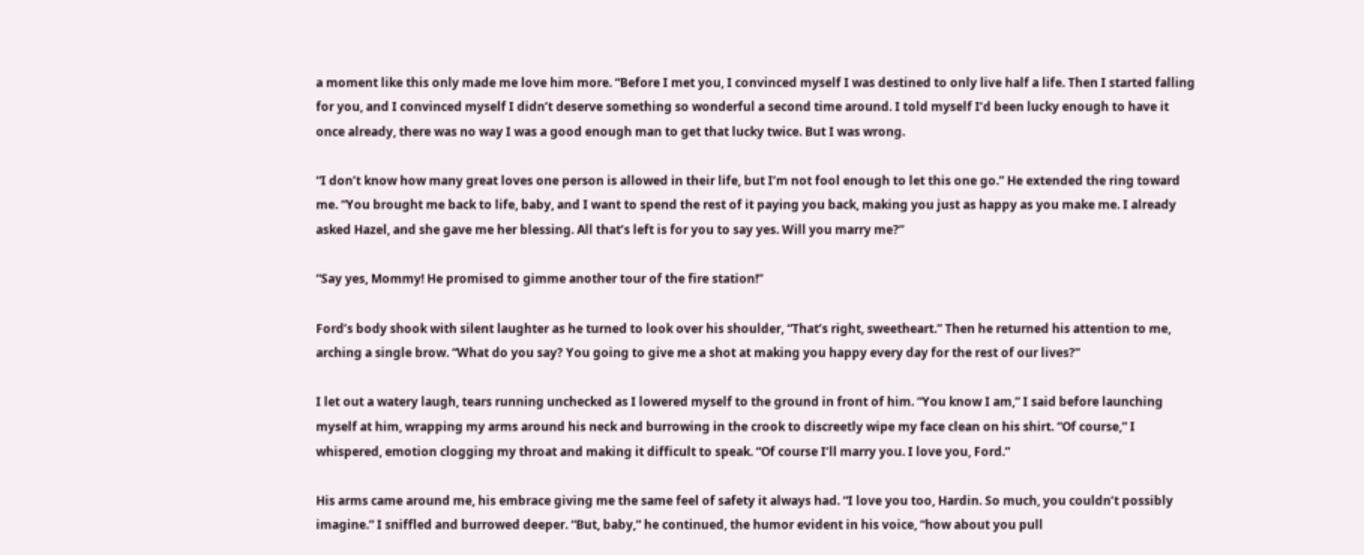a moment like this only made me love him more. “Before I met you, I convinced myself I was destined to only live half a life. Then I started falling for you, and I convinced myself I didn’t deserve something so wonderful a second time around. I told myself I’d been lucky enough to have it once already, there was no way I was a good enough man to get that lucky twice. But I was wrong.

“I don’t know how many great loves one person is allowed in their life, but I’m not fool enough to let this one go.” He extended the ring toward me. “You brought me back to life, baby, and I want to spend the rest of it paying you back, making you just as happy as you make me. I already asked Hazel, and she gave me her blessing. All that’s left is for you to say yes. Will you marry me?”

“Say yes, Mommy! He promised to gimme another tour of the fire station!”

Ford’s body shook with silent laughter as he turned to look over his shoulder, “That’s right, sweetheart.” Then he returned his attention to me, arching a single brow. “What do you say? You going to give me a shot at making you happy every day for the rest of our lives?”

I let out a watery laugh, tears running unchecked as I lowered myself to the ground in front of him. “You know I am,” I said before launching myself at him, wrapping my arms around his neck and burrowing in the crook to discreetly wipe my face clean on his shirt. “Of course,” I whispered, emotion clogging my throat and making it difficult to speak. “Of course I’ll marry you. I love you, Ford.”

His arms came around me, his embrace giving me the same feel of safety it always had. “I love you too, Hardin. So much, you couldn’t possibly imagine.” I sniffled and burrowed deeper. “But, baby,” he continued, the humor evident in his voice, “how about you pull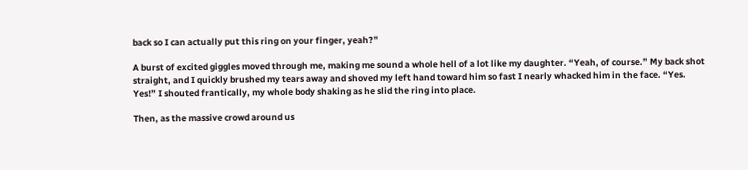back so I can actually put this ring on your finger, yeah?”

A burst of excited giggles moved through me, making me sound a whole hell of a lot like my daughter. “Yeah, of course.” My back shot straight, and I quickly brushed my tears away and shoved my left hand toward him so fast I nearly whacked him in the face. “Yes. Yes!” I shouted frantically, my whole body shaking as he slid the ring into place.

Then, as the massive crowd around us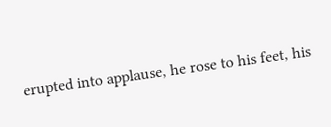erupted into applause, he rose to his feet, his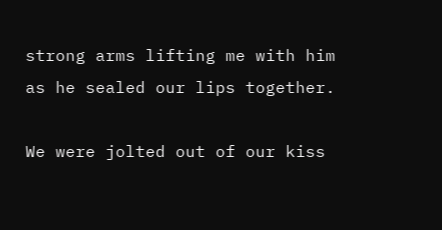strong arms lifting me with him as he sealed our lips together.

We were jolted out of our kiss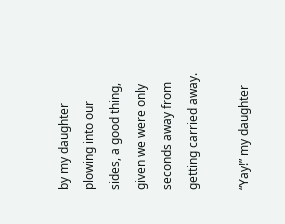by my daughter plowing into our sides, a good thing, given we were only seconds away from getting carried away.

“Yay!” my daughter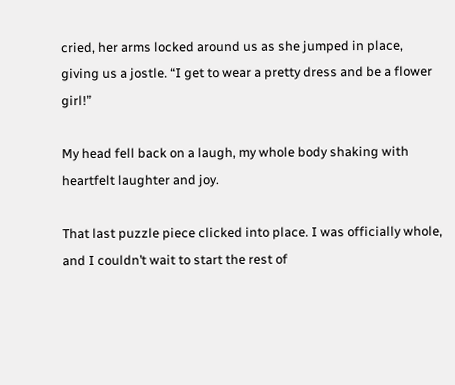cried, her arms locked around us as she jumped in place, giving us a jostle. “I get to wear a pretty dress and be a flower girl!”

My head fell back on a laugh, my whole body shaking with heartfelt laughter and joy.

That last puzzle piece clicked into place. I was officially whole, and I couldn’t wait to start the rest of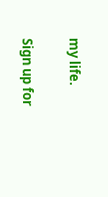my life.

Sign up for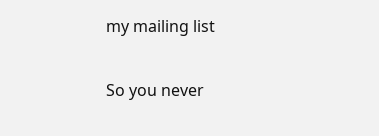my mailing list

So you never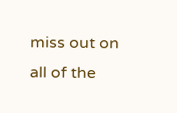miss out on all of the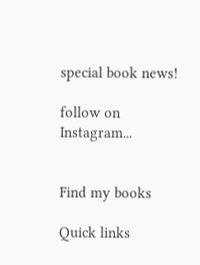special book news!

follow on Instagram...


Find my books

Quick links